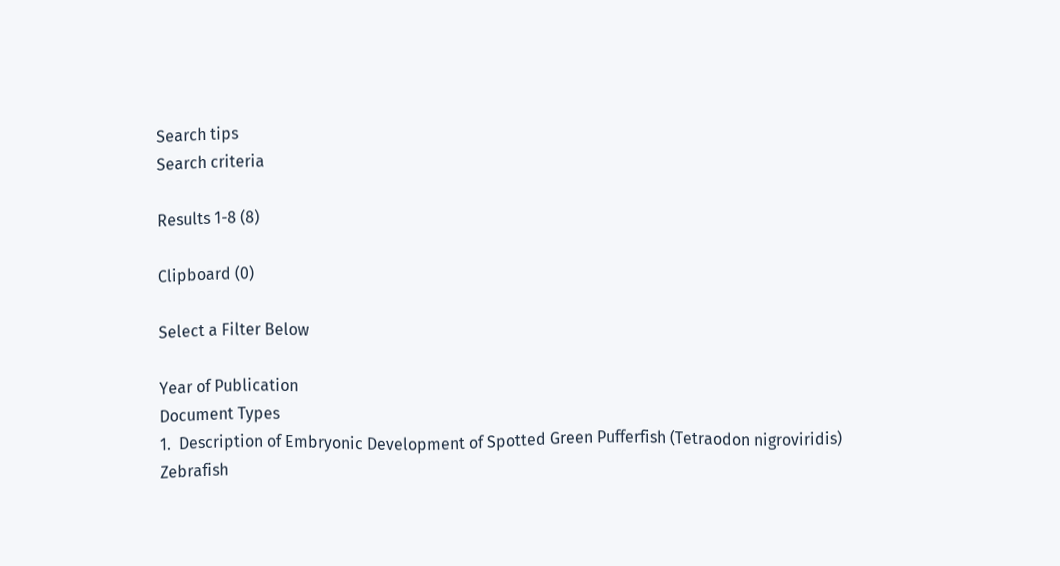Search tips
Search criteria

Results 1-8 (8)

Clipboard (0)

Select a Filter Below

Year of Publication
Document Types
1.  Description of Embryonic Development of Spotted Green Pufferfish (Tetraodon nigroviridis)
Zebrafish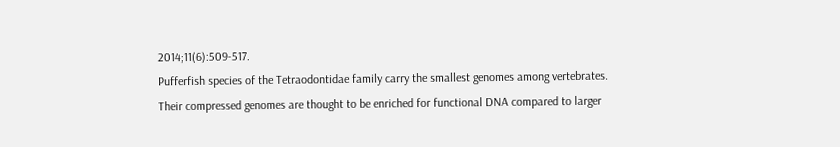2014;11(6):509-517.
Pufferfish species of the Tetraodontidae family carry the smallest genomes among vertebrates. Their compressed genomes are thought to be enriched for functional DNA compared to larger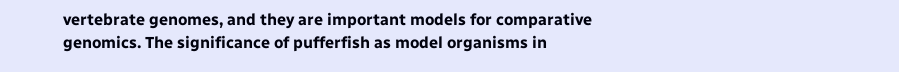vertebrate genomes, and they are important models for comparative genomics. The significance of pufferfish as model organisms in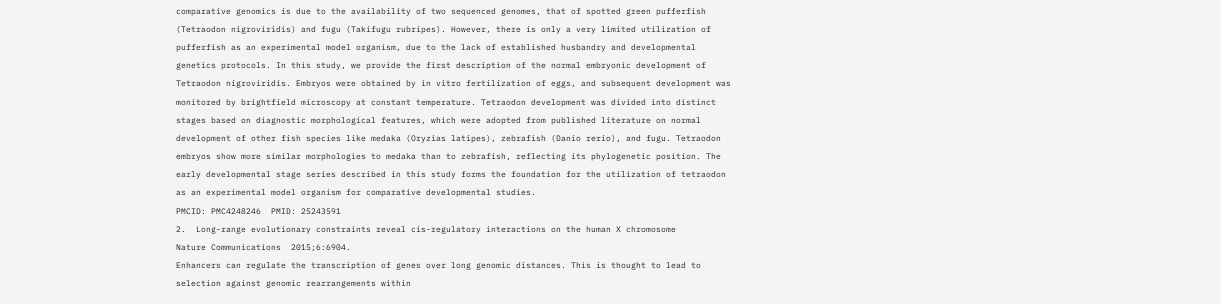comparative genomics is due to the availability of two sequenced genomes, that of spotted green pufferfish (Tetraodon nigroviridis) and fugu (Takifugu rubripes). However, there is only a very limited utilization of pufferfish as an experimental model organism, due to the lack of established husbandry and developmental genetics protocols. In this study, we provide the first description of the normal embryonic development of Tetraodon nigroviridis. Embryos were obtained by in vitro fertilization of eggs, and subsequent development was monitored by brightfield microscopy at constant temperature. Tetraodon development was divided into distinct stages based on diagnostic morphological features, which were adopted from published literature on normal development of other fish species like medaka (Oryzias latipes), zebrafish (Danio rerio), and fugu. Tetraodon embryos show more similar morphologies to medaka than to zebrafish, reflecting its phylogenetic position. The early developmental stage series described in this study forms the foundation for the utilization of tetraodon as an experimental model organism for comparative developmental studies.
PMCID: PMC4248246  PMID: 25243591
2.  Long-range evolutionary constraints reveal cis-regulatory interactions on the human X chromosome
Nature Communications  2015;6:6904.
Enhancers can regulate the transcription of genes over long genomic distances. This is thought to lead to selection against genomic rearrangements within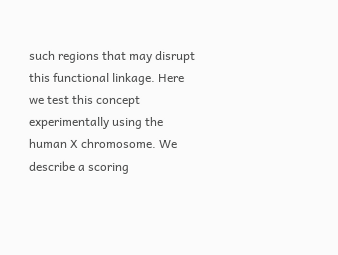such regions that may disrupt this functional linkage. Here we test this concept experimentally using the human X chromosome. We describe a scoring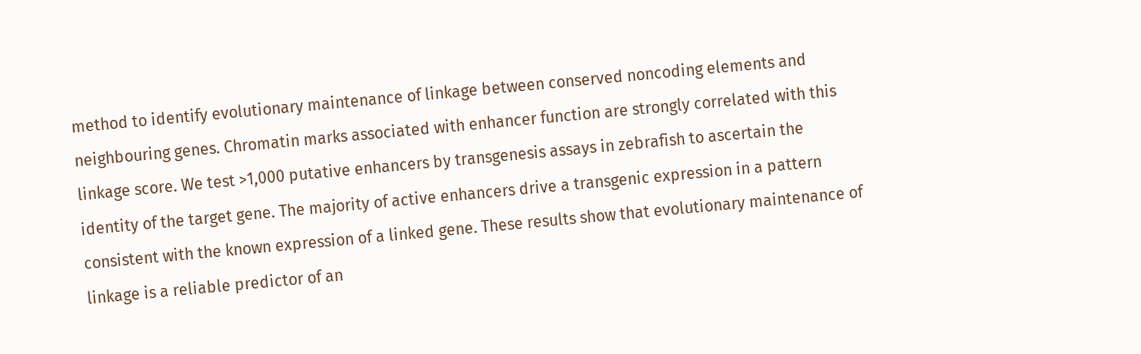method to identify evolutionary maintenance of linkage between conserved noncoding elements and neighbouring genes. Chromatin marks associated with enhancer function are strongly correlated with this linkage score. We test >1,000 putative enhancers by transgenesis assays in zebrafish to ascertain the identity of the target gene. The majority of active enhancers drive a transgenic expression in a pattern consistent with the known expression of a linked gene. These results show that evolutionary maintenance of linkage is a reliable predictor of an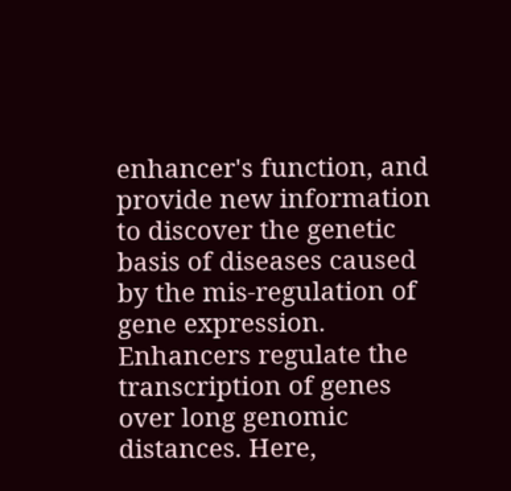enhancer's function, and provide new information to discover the genetic basis of diseases caused by the mis-regulation of gene expression.
Enhancers regulate the transcription of genes over long genomic distances. Here,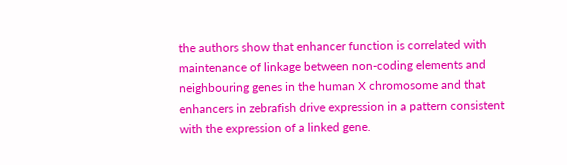the authors show that enhancer function is correlated with maintenance of linkage between non-coding elements and neighbouring genes in the human X chromosome and that enhancers in zebrafish drive expression in a pattern consistent with the expression of a linked gene.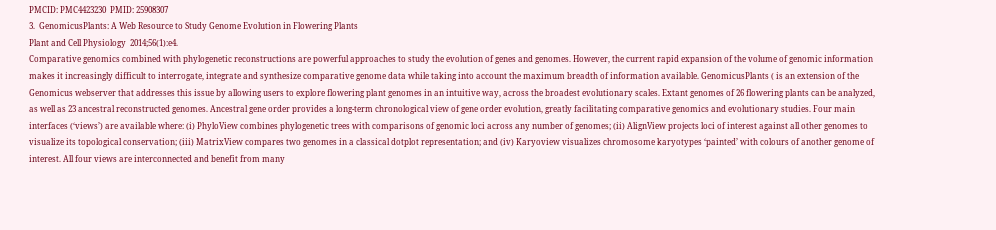PMCID: PMC4423230  PMID: 25908307
3.  GenomicusPlants: A Web Resource to Study Genome Evolution in Flowering Plants
Plant and Cell Physiology  2014;56(1):e4.
Comparative genomics combined with phylogenetic reconstructions are powerful approaches to study the evolution of genes and genomes. However, the current rapid expansion of the volume of genomic information makes it increasingly difficult to interrogate, integrate and synthesize comparative genome data while taking into account the maximum breadth of information available. GenomicusPlants ( is an extension of the Genomicus webserver that addresses this issue by allowing users to explore flowering plant genomes in an intuitive way, across the broadest evolutionary scales. Extant genomes of 26 flowering plants can be analyzed, as well as 23 ancestral reconstructed genomes. Ancestral gene order provides a long-term chronological view of gene order evolution, greatly facilitating comparative genomics and evolutionary studies. Four main interfaces (‘views’) are available where: (i) PhyloView combines phylogenetic trees with comparisons of genomic loci across any number of genomes; (ii) AlignView projects loci of interest against all other genomes to visualize its topological conservation; (iii) MatrixView compares two genomes in a classical dotplot representation; and (iv) Karyoview visualizes chromosome karyotypes ‘painted’ with colours of another genome of interest. All four views are interconnected and benefit from many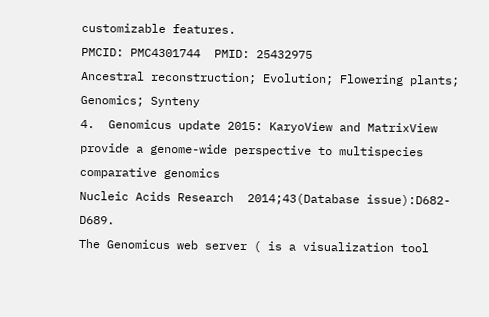customizable features.
PMCID: PMC4301744  PMID: 25432975
Ancestral reconstruction; Evolution; Flowering plants; Genomics; Synteny
4.  Genomicus update 2015: KaryoView and MatrixView provide a genome-wide perspective to multispecies comparative genomics
Nucleic Acids Research  2014;43(Database issue):D682-D689.
The Genomicus web server ( is a visualization tool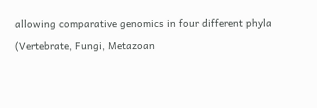allowing comparative genomics in four different phyla (Vertebrate, Fungi, Metazoan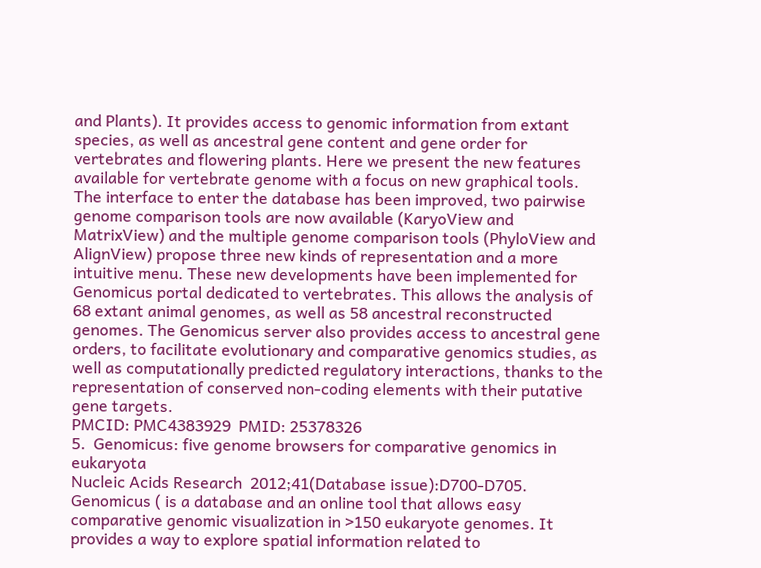and Plants). It provides access to genomic information from extant species, as well as ancestral gene content and gene order for vertebrates and flowering plants. Here we present the new features available for vertebrate genome with a focus on new graphical tools. The interface to enter the database has been improved, two pairwise genome comparison tools are now available (KaryoView and MatrixView) and the multiple genome comparison tools (PhyloView and AlignView) propose three new kinds of representation and a more intuitive menu. These new developments have been implemented for Genomicus portal dedicated to vertebrates. This allows the analysis of 68 extant animal genomes, as well as 58 ancestral reconstructed genomes. The Genomicus server also provides access to ancestral gene orders, to facilitate evolutionary and comparative genomics studies, as well as computationally predicted regulatory interactions, thanks to the representation of conserved non-coding elements with their putative gene targets.
PMCID: PMC4383929  PMID: 25378326
5.  Genomicus: five genome browsers for comparative genomics in eukaryota
Nucleic Acids Research  2012;41(Database issue):D700-D705.
Genomicus ( is a database and an online tool that allows easy comparative genomic visualization in >150 eukaryote genomes. It provides a way to explore spatial information related to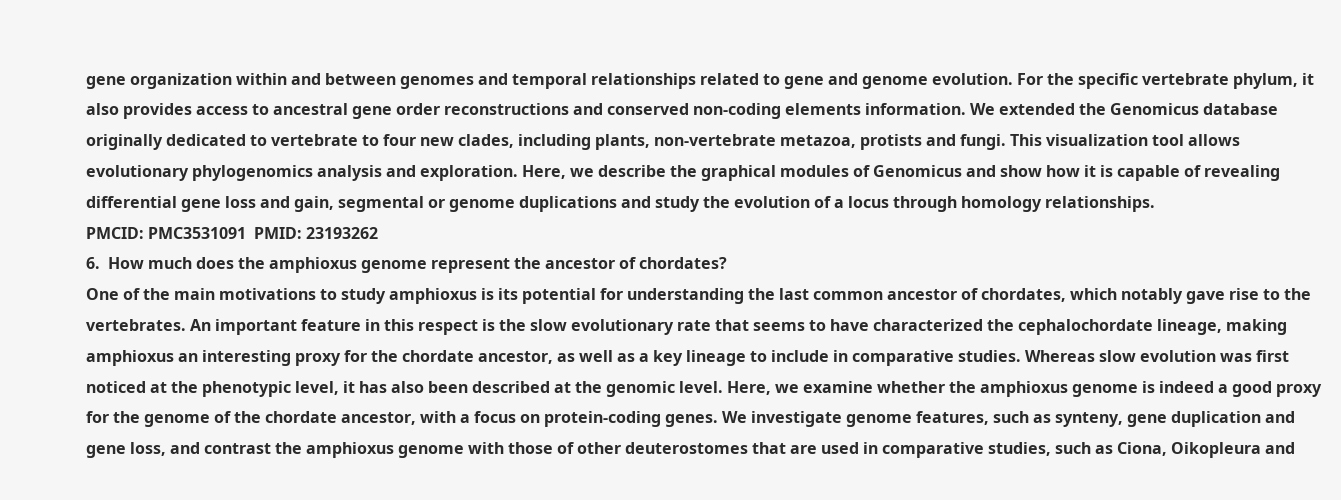gene organization within and between genomes and temporal relationships related to gene and genome evolution. For the specific vertebrate phylum, it also provides access to ancestral gene order reconstructions and conserved non-coding elements information. We extended the Genomicus database originally dedicated to vertebrate to four new clades, including plants, non-vertebrate metazoa, protists and fungi. This visualization tool allows evolutionary phylogenomics analysis and exploration. Here, we describe the graphical modules of Genomicus and show how it is capable of revealing differential gene loss and gain, segmental or genome duplications and study the evolution of a locus through homology relationships.
PMCID: PMC3531091  PMID: 23193262
6.  How much does the amphioxus genome represent the ancestor of chordates?
One of the main motivations to study amphioxus is its potential for understanding the last common ancestor of chordates, which notably gave rise to the vertebrates. An important feature in this respect is the slow evolutionary rate that seems to have characterized the cephalochordate lineage, making amphioxus an interesting proxy for the chordate ancestor, as well as a key lineage to include in comparative studies. Whereas slow evolution was first noticed at the phenotypic level, it has also been described at the genomic level. Here, we examine whether the amphioxus genome is indeed a good proxy for the genome of the chordate ancestor, with a focus on protein-coding genes. We investigate genome features, such as synteny, gene duplication and gene loss, and contrast the amphioxus genome with those of other deuterostomes that are used in comparative studies, such as Ciona, Oikopleura and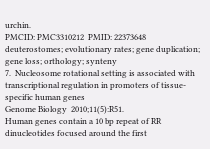urchin.
PMCID: PMC3310212  PMID: 22373648
deuterostomes; evolutionary rates; gene duplication; gene loss; orthology; synteny
7.  Nucleosome rotational setting is associated with transcriptional regulation in promoters of tissue-specific human genes
Genome Biology  2010;11(5):R51.
Human genes contain a 10 bp repeat of RR dinucleotides focused around the first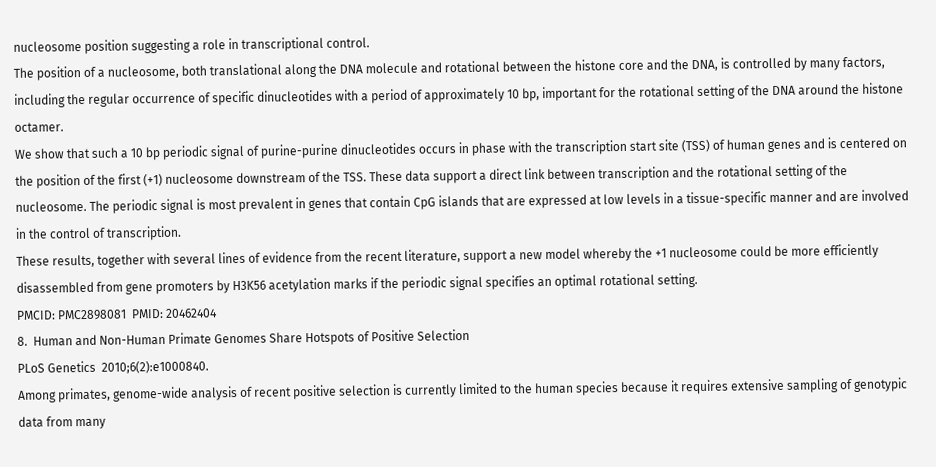nucleosome position suggesting a role in transcriptional control.
The position of a nucleosome, both translational along the DNA molecule and rotational between the histone core and the DNA, is controlled by many factors, including the regular occurrence of specific dinucleotides with a period of approximately 10 bp, important for the rotational setting of the DNA around the histone octamer.
We show that such a 10 bp periodic signal of purine-purine dinucleotides occurs in phase with the transcription start site (TSS) of human genes and is centered on the position of the first (+1) nucleosome downstream of the TSS. These data support a direct link between transcription and the rotational setting of the nucleosome. The periodic signal is most prevalent in genes that contain CpG islands that are expressed at low levels in a tissue-specific manner and are involved in the control of transcription.
These results, together with several lines of evidence from the recent literature, support a new model whereby the +1 nucleosome could be more efficiently disassembled from gene promoters by H3K56 acetylation marks if the periodic signal specifies an optimal rotational setting.
PMCID: PMC2898081  PMID: 20462404
8.  Human and Non-Human Primate Genomes Share Hotspots of Positive Selection
PLoS Genetics  2010;6(2):e1000840.
Among primates, genome-wide analysis of recent positive selection is currently limited to the human species because it requires extensive sampling of genotypic data from many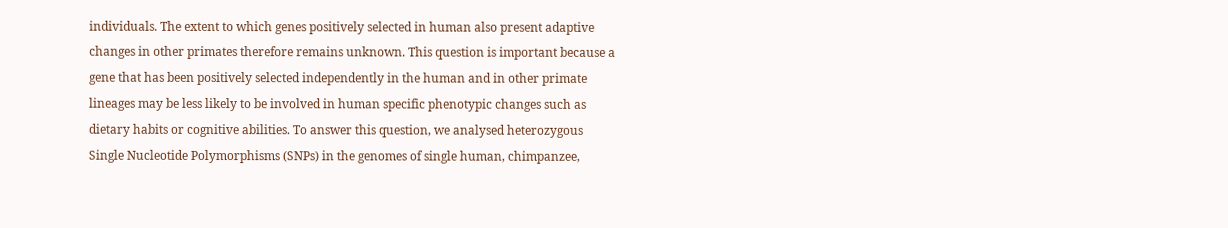individuals. The extent to which genes positively selected in human also present adaptive changes in other primates therefore remains unknown. This question is important because a gene that has been positively selected independently in the human and in other primate lineages may be less likely to be involved in human specific phenotypic changes such as dietary habits or cognitive abilities. To answer this question, we analysed heterozygous Single Nucleotide Polymorphisms (SNPs) in the genomes of single human, chimpanzee,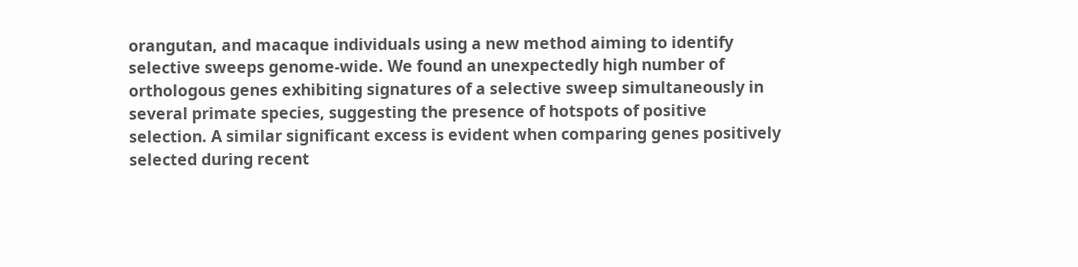orangutan, and macaque individuals using a new method aiming to identify selective sweeps genome-wide. We found an unexpectedly high number of orthologous genes exhibiting signatures of a selective sweep simultaneously in several primate species, suggesting the presence of hotspots of positive selection. A similar significant excess is evident when comparing genes positively selected during recent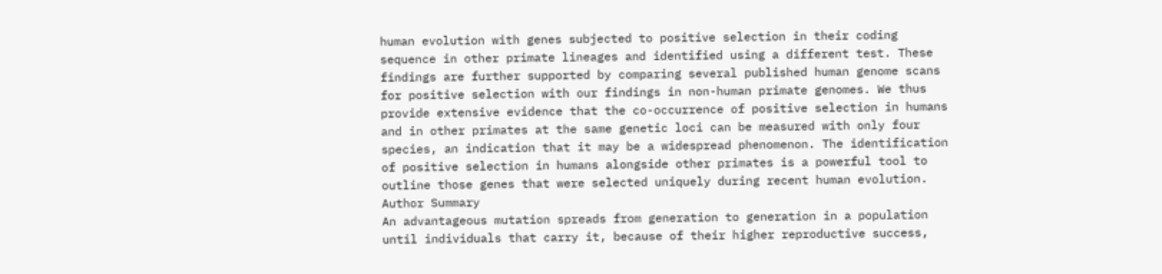human evolution with genes subjected to positive selection in their coding sequence in other primate lineages and identified using a different test. These findings are further supported by comparing several published human genome scans for positive selection with our findings in non-human primate genomes. We thus provide extensive evidence that the co-occurrence of positive selection in humans and in other primates at the same genetic loci can be measured with only four species, an indication that it may be a widespread phenomenon. The identification of positive selection in humans alongside other primates is a powerful tool to outline those genes that were selected uniquely during recent human evolution.
Author Summary
An advantageous mutation spreads from generation to generation in a population until individuals that carry it, because of their higher reproductive success,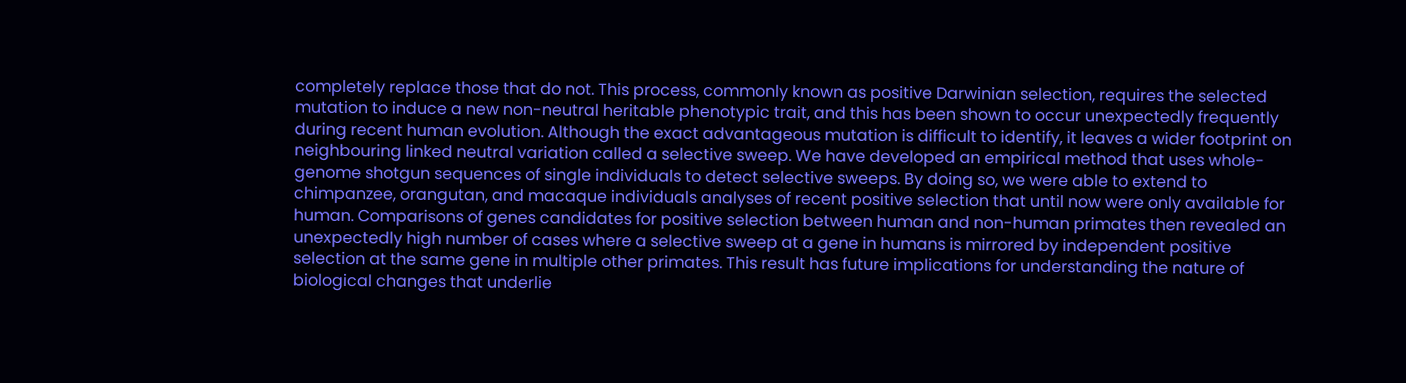completely replace those that do not. This process, commonly known as positive Darwinian selection, requires the selected mutation to induce a new non-neutral heritable phenotypic trait, and this has been shown to occur unexpectedly frequently during recent human evolution. Although the exact advantageous mutation is difficult to identify, it leaves a wider footprint on neighbouring linked neutral variation called a selective sweep. We have developed an empirical method that uses whole-genome shotgun sequences of single individuals to detect selective sweeps. By doing so, we were able to extend to chimpanzee, orangutan, and macaque individuals analyses of recent positive selection that until now were only available for human. Comparisons of genes candidates for positive selection between human and non-human primates then revealed an unexpectedly high number of cases where a selective sweep at a gene in humans is mirrored by independent positive selection at the same gene in multiple other primates. This result has future implications for understanding the nature of biological changes that underlie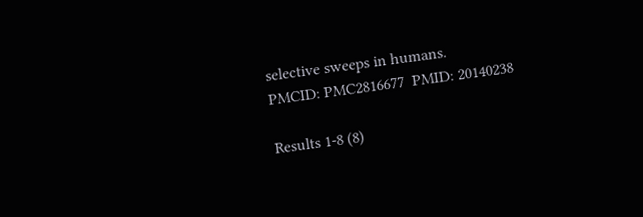selective sweeps in humans.
PMCID: PMC2816677  PMID: 20140238

Results 1-8 (8)